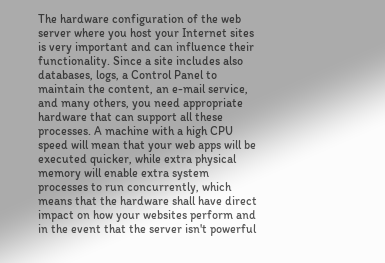The hardware configuration of the web server where you host your Internet sites is very important and can influence their functionality. Since a site includes also databases, logs, a Control Panel to maintain the content, an e-mail service, and many others, you need appropriate hardware that can support all these processes. A machine with a high CPU speed will mean that your web apps will be executed quicker, while extra physical memory will enable extra system processes to run concurrently, which means that the hardware shall have direct impact on how your websites perform and in the event that the server isn't powerful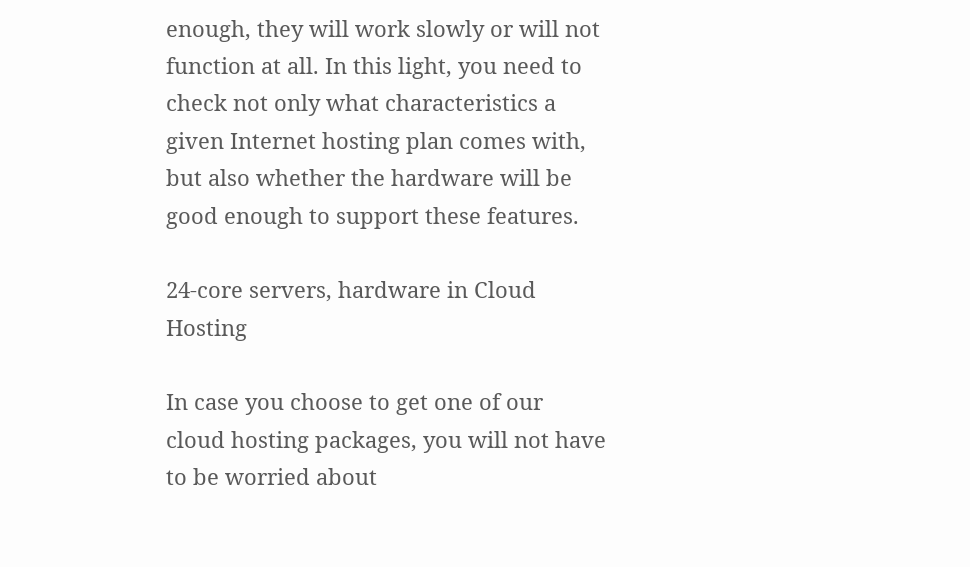enough, they will work slowly or will not function at all. In this light, you need to check not only what characteristics a given Internet hosting plan comes with, but also whether the hardware will be good enough to support these features.

24-core servers, hardware in Cloud Hosting

In case you choose to get one of our cloud hosting packages, you will not have to be worried about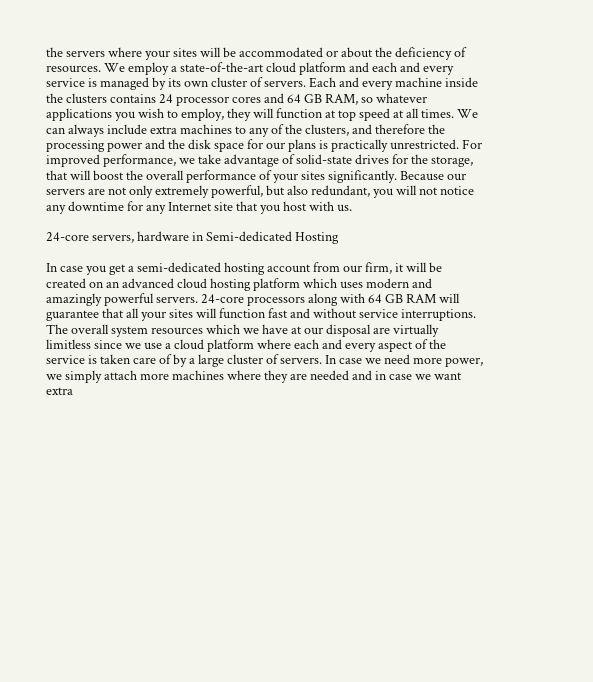the servers where your sites will be accommodated or about the deficiency of resources. We employ a state-of-the-art cloud platform and each and every service is managed by its own cluster of servers. Each and every machine inside the clusters contains 24 processor cores and 64 GB RAM, so whatever applications you wish to employ, they will function at top speed at all times. We can always include extra machines to any of the clusters, and therefore the processing power and the disk space for our plans is practically unrestricted. For improved performance, we take advantage of solid-state drives for the storage, that will boost the overall performance of your sites significantly. Because our servers are not only extremely powerful, but also redundant, you will not notice any downtime for any Internet site that you host with us.

24-core servers, hardware in Semi-dedicated Hosting

In case you get a semi-dedicated hosting account from our firm, it will be created on an advanced cloud hosting platform which uses modern and amazingly powerful servers. 24-core processors along with 64 GB RAM will guarantee that all your sites will function fast and without service interruptions. The overall system resources which we have at our disposal are virtually limitless since we use a cloud platform where each and every aspect of the service is taken care of by a large cluster of servers. In case we need more power, we simply attach more machines where they are needed and in case we want extra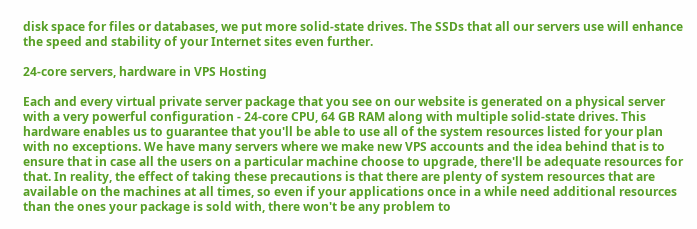disk space for files or databases, we put more solid-state drives. The SSDs that all our servers use will enhance the speed and stability of your Internet sites even further.

24-core servers, hardware in VPS Hosting

Each and every virtual private server package that you see on our website is generated on a physical server with a very powerful configuration - 24-core CPU, 64 GB RAM along with multiple solid-state drives. This hardware enables us to guarantee that you'll be able to use all of the system resources listed for your plan with no exceptions. We have many servers where we make new VPS accounts and the idea behind that is to ensure that in case all the users on a particular machine choose to upgrade, there'll be adequate resources for that. In reality, the effect of taking these precautions is that there are plenty of system resources that are available on the machines at all times, so even if your applications once in a while need additional resources than the ones your package is sold with, there won't be any problem to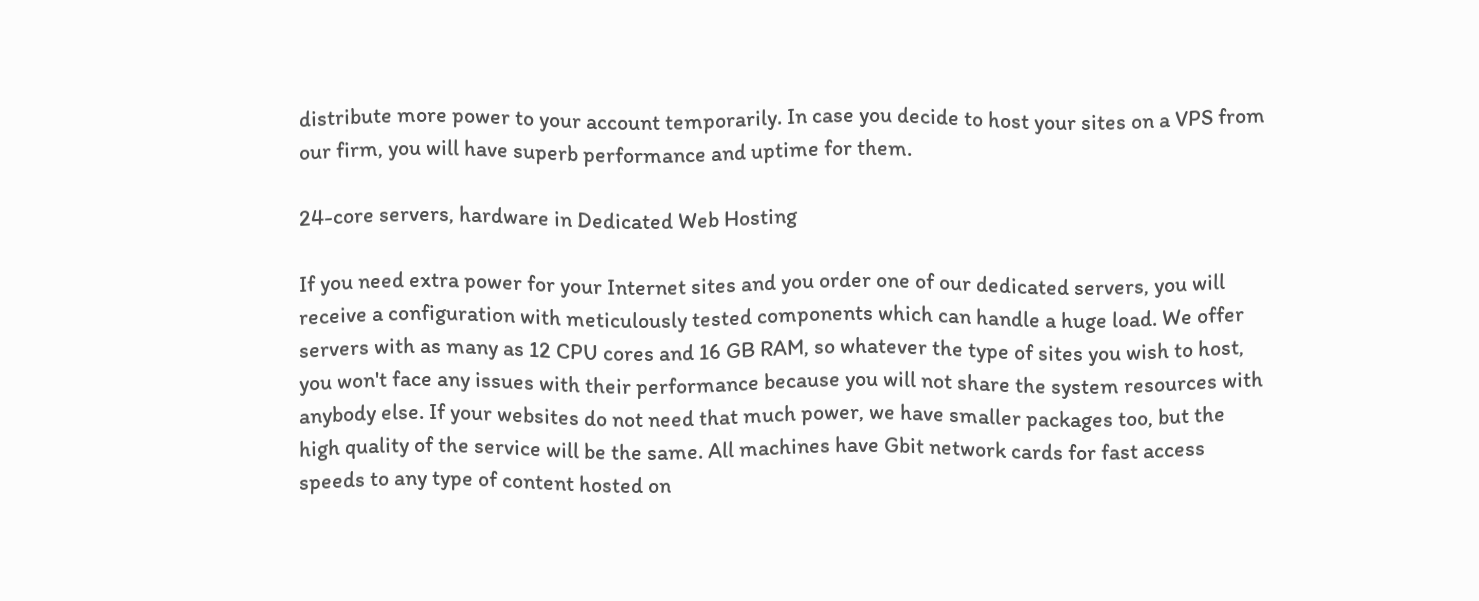distribute more power to your account temporarily. In case you decide to host your sites on a VPS from our firm, you will have superb performance and uptime for them.

24-core servers, hardware in Dedicated Web Hosting

If you need extra power for your Internet sites and you order one of our dedicated servers, you will receive a configuration with meticulously tested components which can handle a huge load. We offer servers with as many as 12 CPU cores and 16 GB RAM, so whatever the type of sites you wish to host, you won't face any issues with their performance because you will not share the system resources with anybody else. If your websites do not need that much power, we have smaller packages too, but the high quality of the service will be the same. All machines have Gbit network cards for fast access speeds to any type of content hosted on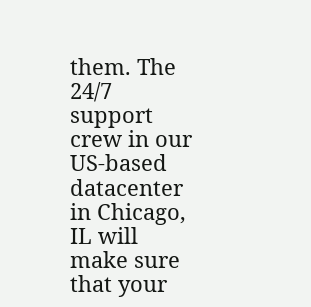them. The 24/7 support crew in our US-based datacenter in Chicago, IL will make sure that your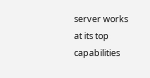server works at its top capabilities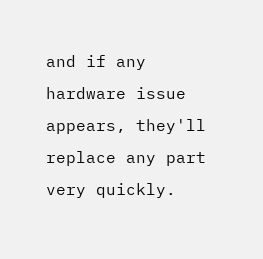and if any hardware issue appears, they'll replace any part very quickly.